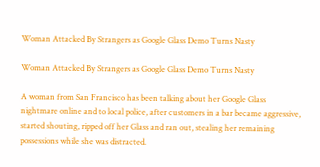Woman Attacked By Strangers as Google Glass Demo Turns Nasty

Woman Attacked By Strangers as Google Glass Demo Turns Nasty

A woman from San Francisco has been talking about her Google Glass nightmare online and to local police, after customers in a bar became aggressive, started shouting, ripped off her Glass and ran out, stealing her remaining possessions while she was distracted.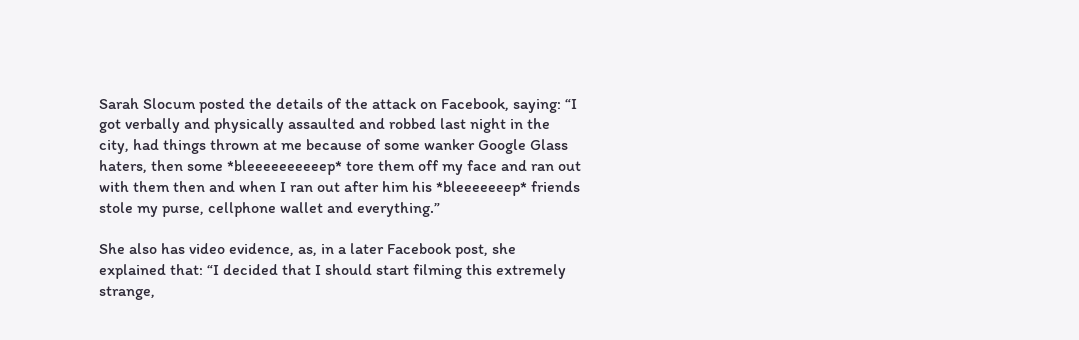Sarah Slocum posted the details of the attack on Facebook, saying: “I got verbally and physically assaulted and robbed last night in the city, had things thrown at me because of some wanker Google Glass haters, then some *bleeeeeeeeeep* tore them off my face and ran out with them then and when I ran out after him his *bleeeeeeep* friends stole my purse, cellphone wallet and everything.”

She also has video evidence, as, in a later Facebook post, she explained that: “I decided that I should start filming this extremely strange,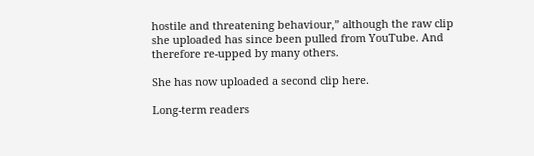hostile and threatening behaviour,” although the raw clip she uploaded has since been pulled from YouTube. And therefore re-upped by many others.

She has now uploaded a second clip here.

Long-term readers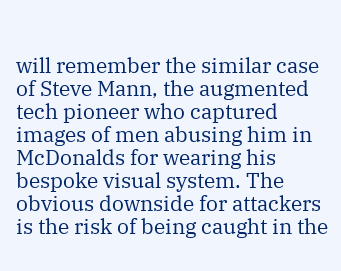will remember the similar case of Steve Mann, the augmented tech pioneer who captured images of men abusing him in McDonalds for wearing his bespoke visual system. The obvious downside for attackers is the risk of being caught in the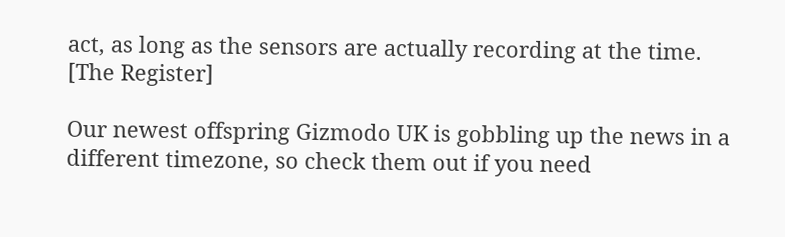act, as long as the sensors are actually recording at the time. [The Register]

Our newest offspring Gizmodo UK is gobbling up the news in a different timezone, so check them out if you need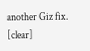another Giz fix. [clear]